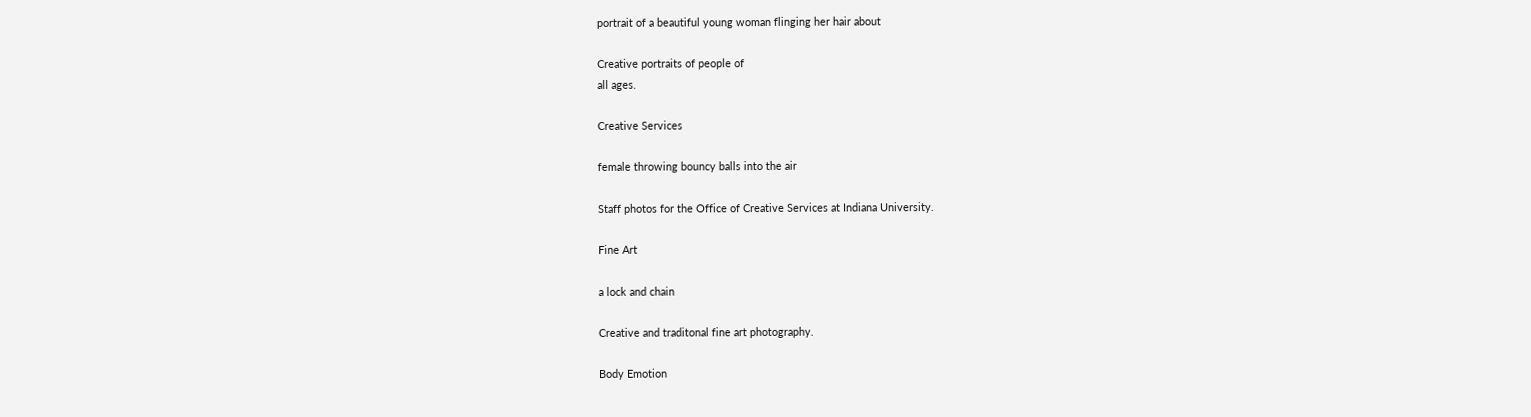portrait of a beautiful young woman flinging her hair about

Creative portraits of people of
all ages.

Creative Services

female throwing bouncy balls into the air

Staff photos for the Office of Creative Services at Indiana University.

Fine Art

a lock and chain

Creative and traditonal fine art photography.

Body Emotion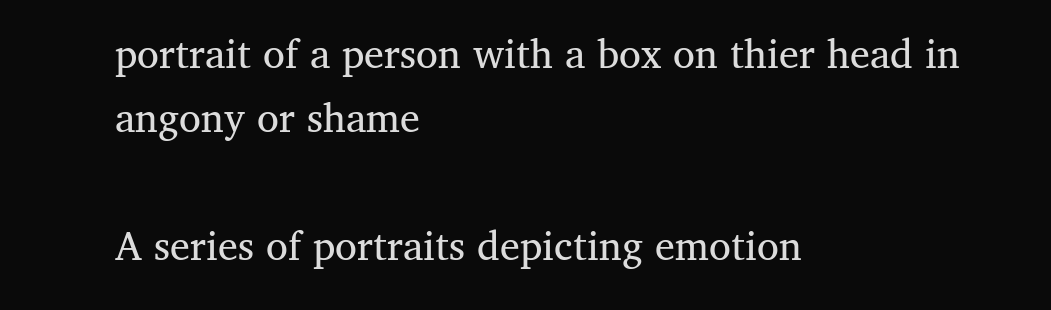portrait of a person with a box on thier head in angony or shame

A series of portraits depicting emotion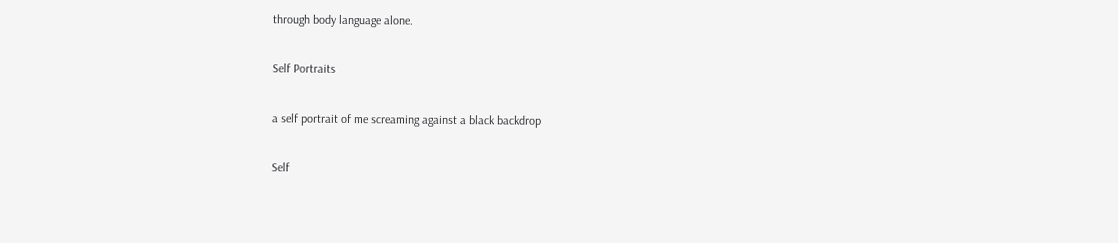through body language alone.

Self Portraits

a self portrait of me screaming against a black backdrop

Self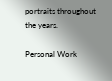portraits throughout
the years.

Personal Work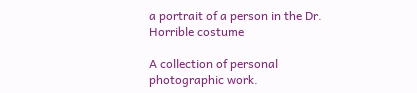a portrait of a person in the Dr. Horrible costume

A collection of personal photographic work.